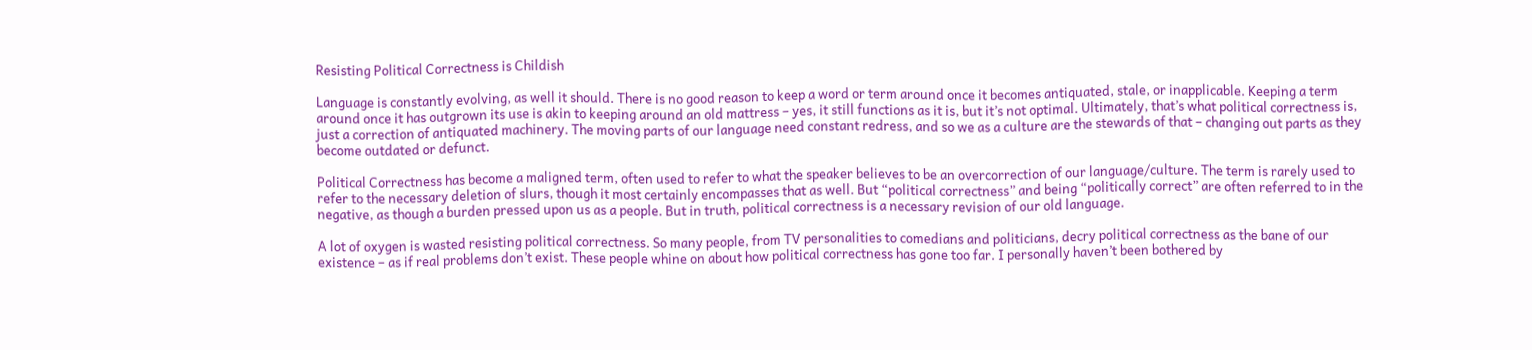Resisting Political Correctness is Childish

Language is constantly evolving, as well it should. There is no good reason to keep a word or term around once it becomes antiquated, stale, or inapplicable. Keeping a term around once it has outgrown its use is akin to keeping around an old mattress – yes, it still functions as it is, but it’s not optimal. Ultimately, that’s what political correctness is, just a correction of antiquated machinery. The moving parts of our language need constant redress, and so we as a culture are the stewards of that – changing out parts as they become outdated or defunct.

Political Correctness has become a maligned term, often used to refer to what the speaker believes to be an overcorrection of our language/culture. The term is rarely used to refer to the necessary deletion of slurs, though it most certainly encompasses that as well. But “political correctness” and being “politically correct” are often referred to in the negative, as though a burden pressed upon us as a people. But in truth, political correctness is a necessary revision of our old language.

A lot of oxygen is wasted resisting political correctness. So many people, from TV personalities to comedians and politicians, decry political correctness as the bane of our existence – as if real problems don’t exist. These people whine on about how political correctness has gone too far. I personally haven’t been bothered by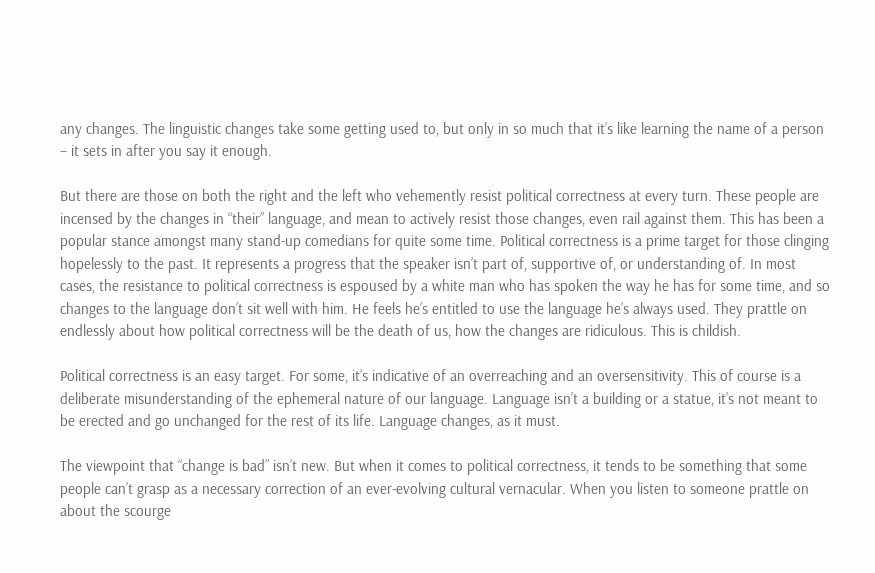any changes. The linguistic changes take some getting used to, but only in so much that it’s like learning the name of a person – it sets in after you say it enough.

But there are those on both the right and the left who vehemently resist political correctness at every turn. These people are incensed by the changes in “their” language, and mean to actively resist those changes, even rail against them. This has been a popular stance amongst many stand-up comedians for quite some time. Political correctness is a prime target for those clinging hopelessly to the past. It represents a progress that the speaker isn’t part of, supportive of, or understanding of. In most cases, the resistance to political correctness is espoused by a white man who has spoken the way he has for some time, and so changes to the language don’t sit well with him. He feels he’s entitled to use the language he’s always used. They prattle on endlessly about how political correctness will be the death of us, how the changes are ridiculous. This is childish.

Political correctness is an easy target. For some, it’s indicative of an overreaching and an oversensitivity. This of course is a deliberate misunderstanding of the ephemeral nature of our language. Language isn’t a building or a statue, it’s not meant to be erected and go unchanged for the rest of its life. Language changes, as it must.

The viewpoint that “change is bad” isn’t new. But when it comes to political correctness, it tends to be something that some people can’t grasp as a necessary correction of an ever-evolving cultural vernacular. When you listen to someone prattle on about the scourge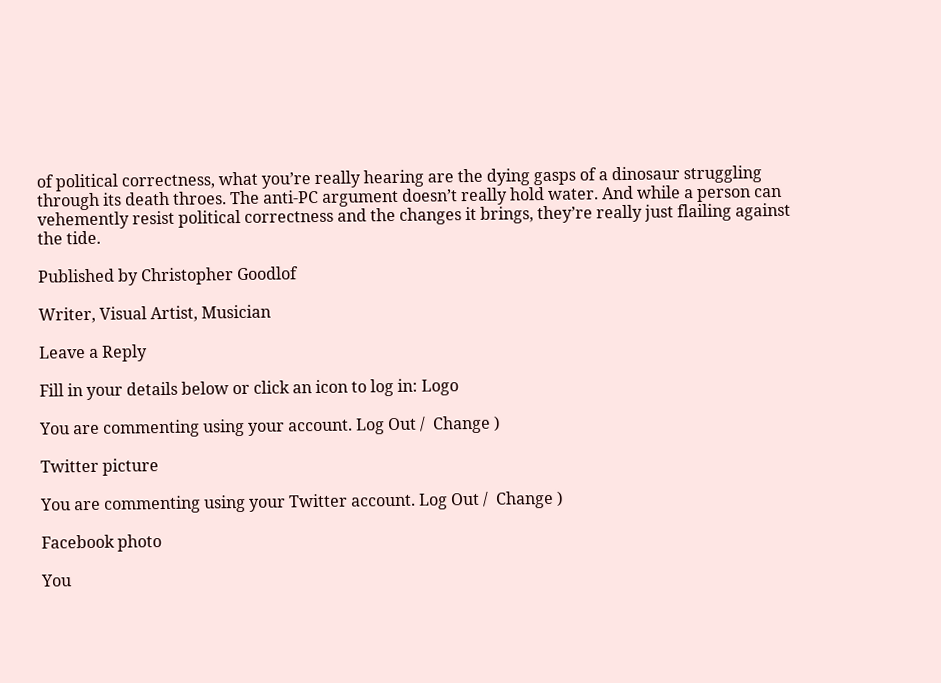of political correctness, what you’re really hearing are the dying gasps of a dinosaur struggling through its death throes. The anti-PC argument doesn’t really hold water. And while a person can vehemently resist political correctness and the changes it brings, they’re really just flailing against the tide.

Published by Christopher Goodlof

Writer, Visual Artist, Musician

Leave a Reply

Fill in your details below or click an icon to log in: Logo

You are commenting using your account. Log Out /  Change )

Twitter picture

You are commenting using your Twitter account. Log Out /  Change )

Facebook photo

You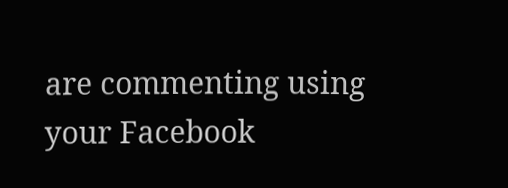are commenting using your Facebook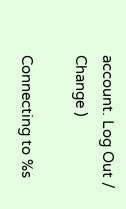account. Log Out /  Change )

Connecting to %s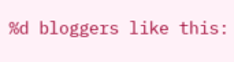%d bloggers like this: